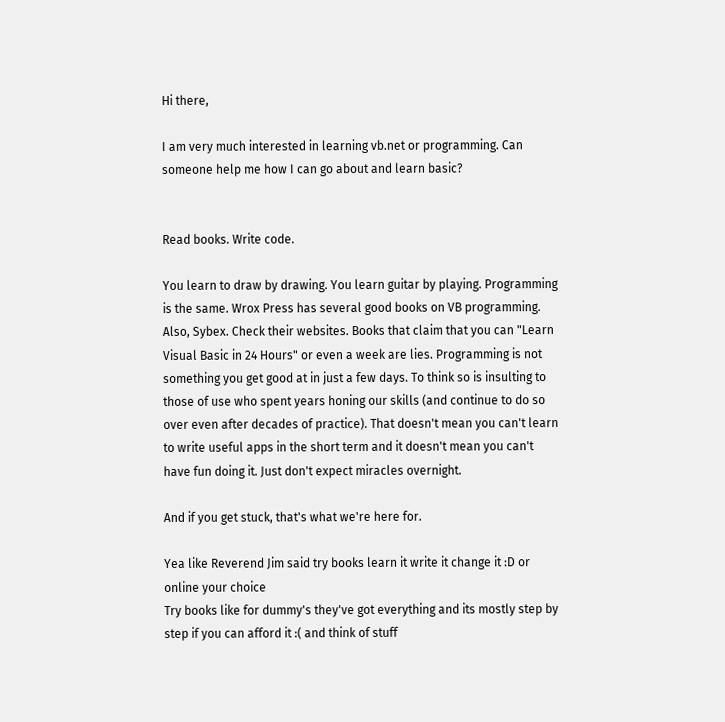Hi there,

I am very much interested in learning vb.net or programming. Can someone help me how I can go about and learn basic?


Read books. Write code.

You learn to draw by drawing. You learn guitar by playing. Programming is the same. Wrox Press has several good books on VB programming. Also, Sybex. Check their websites. Books that claim that you can "Learn Visual Basic in 24 Hours" or even a week are lies. Programming is not something you get good at in just a few days. To think so is insulting to those of use who spent years honing our skills (and continue to do so over even after decades of practice). That doesn't mean you can't learn to write useful apps in the short term and it doesn't mean you can't have fun doing it. Just don't expect miracles overnight.

And if you get stuck, that's what we're here for.

Yea like Reverend Jim said try books learn it write it change it :D or online your choice
Try books like for dummy's they've got everything and its mostly step by step if you can afford it :( and think of stuff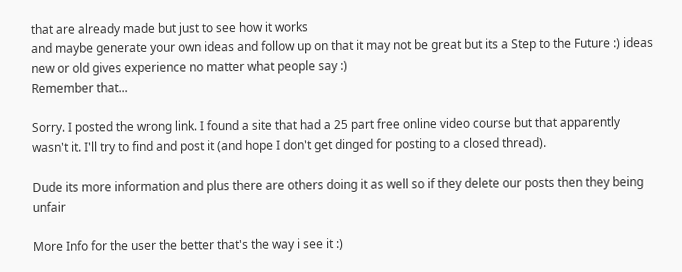that are already made but just to see how it works
and maybe generate your own ideas and follow up on that it may not be great but its a Step to the Future :) ideas new or old gives experience no matter what people say :)
Remember that...

Sorry. I posted the wrong link. I found a site that had a 25 part free online video course but that apparently wasn't it. I'll try to find and post it (and hope I don't get dinged for posting to a closed thread).

Dude its more information and plus there are others doing it as well so if they delete our posts then they being unfair

More Info for the user the better that's the way i see it :)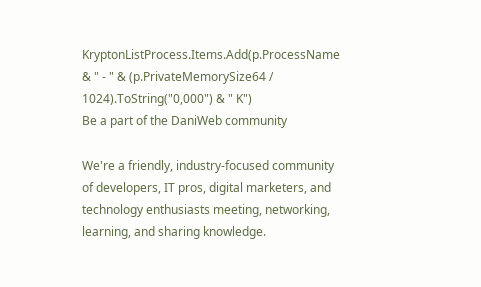KryptonListProcess.Items.Add(p.ProcessName & " - " & (p.PrivateMemorySize64 / 1024).ToString("0,000") & " K")
Be a part of the DaniWeb community

We're a friendly, industry-focused community of developers, IT pros, digital marketers, and technology enthusiasts meeting, networking, learning, and sharing knowledge.